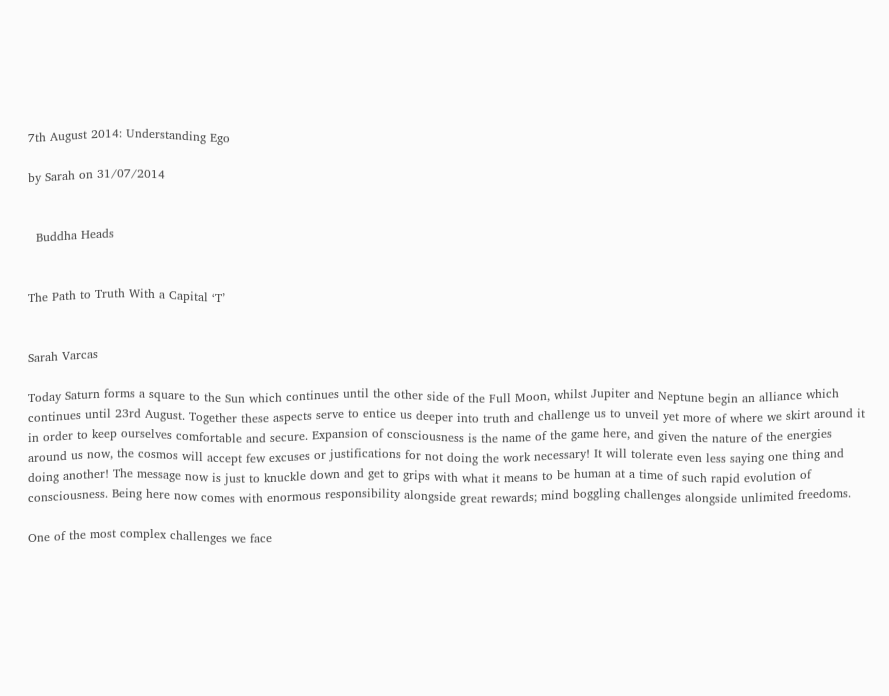7th August 2014: Understanding Ego

by Sarah on 31/07/2014


  Buddha Heads


The Path to Truth With a Capital ‘T’


Sarah Varcas

Today Saturn forms a square to the Sun which continues until the other side of the Full Moon, whilst Jupiter and Neptune begin an alliance which continues until 23rd August. Together these aspects serve to entice us deeper into truth and challenge us to unveil yet more of where we skirt around it in order to keep ourselves comfortable and secure. Expansion of consciousness is the name of the game here, and given the nature of the energies around us now, the cosmos will accept few excuses or justifications for not doing the work necessary! It will tolerate even less saying one thing and doing another! The message now is just to knuckle down and get to grips with what it means to be human at a time of such rapid evolution of consciousness. Being here now comes with enormous responsibility alongside great rewards; mind boggling challenges alongside unlimited freedoms.

One of the most complex challenges we face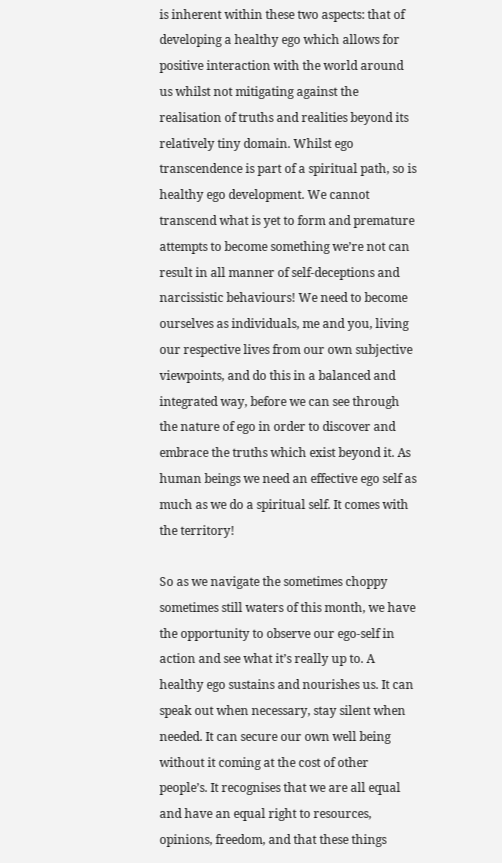is inherent within these two aspects: that of developing a healthy ego which allows for positive interaction with the world around us whilst not mitigating against the realisation of truths and realities beyond its relatively tiny domain. Whilst ego transcendence is part of a spiritual path, so is healthy ego development. We cannot transcend what is yet to form and premature attempts to become something we’re not can result in all manner of self-deceptions and narcissistic behaviours! We need to become ourselves as individuals, me and you, living our respective lives from our own subjective viewpoints, and do this in a balanced and integrated way, before we can see through the nature of ego in order to discover and embrace the truths which exist beyond it. As human beings we need an effective ego self as much as we do a spiritual self. It comes with the territory!

So as we navigate the sometimes choppy sometimes still waters of this month, we have the opportunity to observe our ego-self in action and see what it’s really up to. A healthy ego sustains and nourishes us. It can speak out when necessary, stay silent when needed. It can secure our own well being without it coming at the cost of other people’s. It recognises that we are all equal and have an equal right to resources, opinions, freedom, and that these things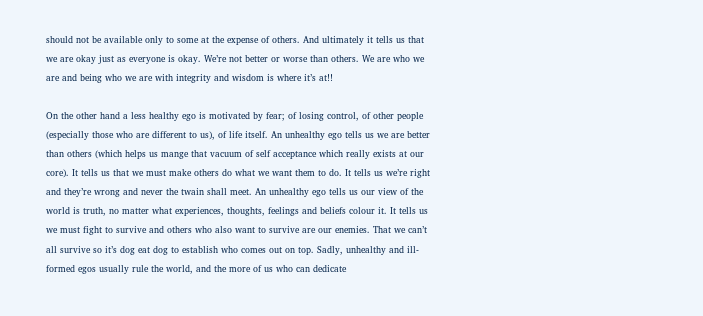should not be available only to some at the expense of others. And ultimately it tells us that we are okay just as everyone is okay. We’re not better or worse than others. We are who we are and being who we are with integrity and wisdom is where it’s at!!

On the other hand a less healthy ego is motivated by fear; of losing control, of other people (especially those who are different to us), of life itself. An unhealthy ego tells us we are better than others (which helps us mange that vacuum of self acceptance which really exists at our core). It tells us that we must make others do what we want them to do. It tells us we’re right and they’re wrong and never the twain shall meet. An unhealthy ego tells us our view of the world is truth, no matter what experiences, thoughts, feelings and beliefs colour it. It tells us we must fight to survive and others who also want to survive are our enemies. That we can’t all survive so it’s dog eat dog to establish who comes out on top. Sadly, unhealthy and ill-formed egos usually rule the world, and the more of us who can dedicate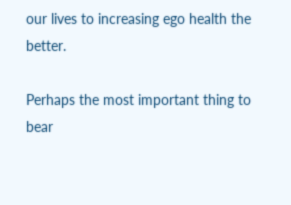our lives to increasing ego health the better.

Perhaps the most important thing to bear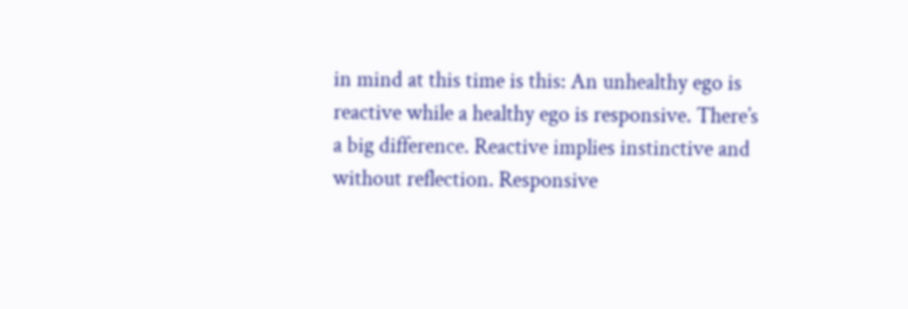in mind at this time is this: An unhealthy ego is reactive while a healthy ego is responsive. There’s a big difference. Reactive implies instinctive and without reflection. Responsive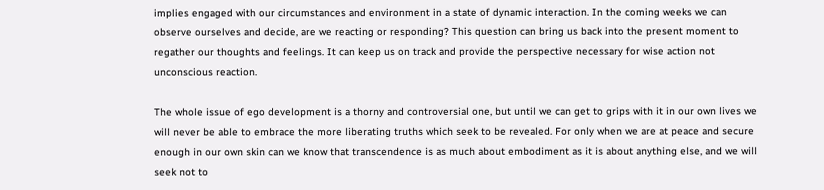implies engaged with our circumstances and environment in a state of dynamic interaction. In the coming weeks we can observe ourselves and decide, are we reacting or responding? This question can bring us back into the present moment to regather our thoughts and feelings. It can keep us on track and provide the perspective necessary for wise action not unconscious reaction.

The whole issue of ego development is a thorny and controversial one, but until we can get to grips with it in our own lives we will never be able to embrace the more liberating truths which seek to be revealed. For only when we are at peace and secure enough in our own skin can we know that transcendence is as much about embodiment as it is about anything else, and we will seek not to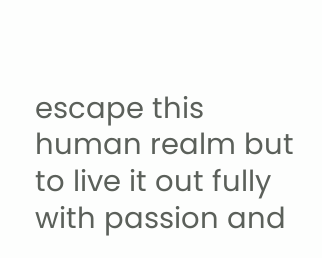escape this human realm but to live it out fully with passion and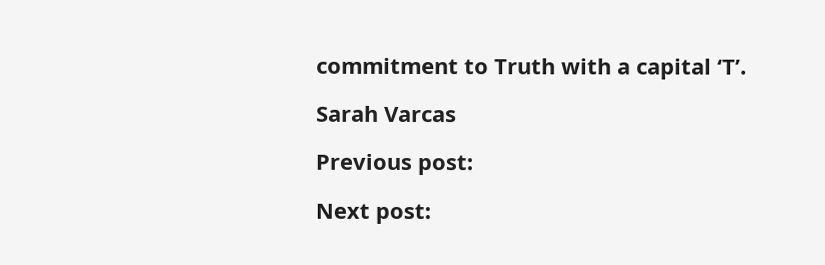commitment to Truth with a capital ‘T’.

Sarah Varcas

Previous post:

Next post: